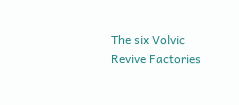The six Volvic Revive Factories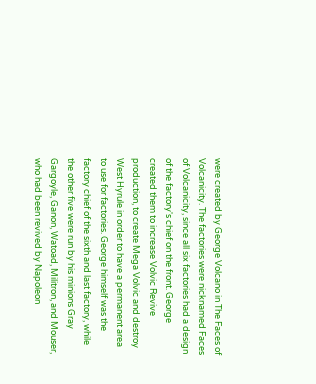were created by George Volcano in The Faces of Volcanicity. The factories were nicknamed Faces of Volcanicity, since all six factories had a design of the factory's chief on the front. George created them to increase Volvic Revive production, to create Mega Volvic and destroy West Hyrule in order to have a permanent area to use for factories. George himself was the factory chief of the sixth and last factory, while the other five were run by his minions Gray Gargoyle, Ganon, Watoad, Militron, and Mouser, who had been revived by Napoleon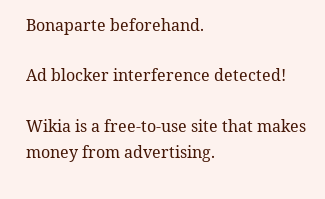Bonaparte beforehand.

Ad blocker interference detected!

Wikia is a free-to-use site that makes money from advertising.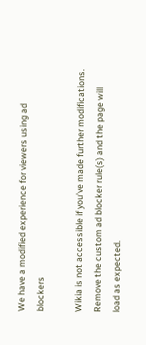We have a modified experience for viewers using ad blockers

Wikia is not accessible if you’ve made further modifications. Remove the custom ad blocker rule(s) and the page will load as expected.